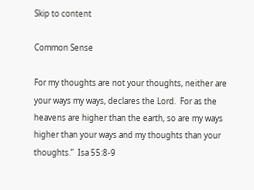Skip to content

Common Sense

For my thoughts are not your thoughts, neither are your ways my ways, declares the Lord.  For as the heavens are higher than the earth, so are my ways higher than your ways and my thoughts than your thoughts.”  Isa 55:8-9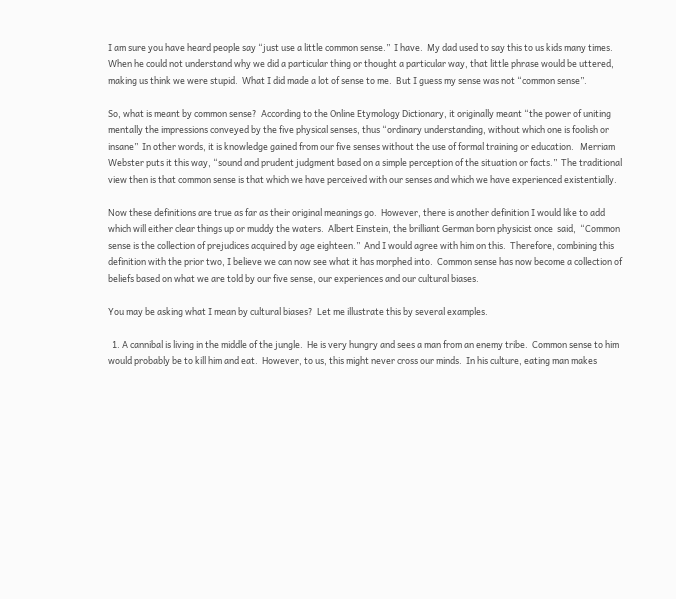I am sure you have heard people say “just use a little common sense.”  I have.  My dad used to say this to us kids many times.  When he could not understand why we did a particular thing or thought a particular way, that little phrase would be uttered, making us think we were stupid.  What I did made a lot of sense to me.  But I guess my sense was not “common sense”.

So, what is meant by common sense?  According to the Online Etymology Dictionary, it originally meant “the power of uniting mentally the impressions conveyed by the five physical senses, thus “ordinary understanding, without which one is foolish or insane”  In other words, it is knowledge gained from our five senses without the use of formal training or education.   Merriam Webster puts it this way, “sound and prudent judgment based on a simple perception of the situation or facts.”  The traditional view then is that common sense is that which we have perceived with our senses and which we have experienced existentially.

Now these definitions are true as far as their original meanings go.  However, there is another definition I would like to add which will either clear things up or muddy the waters.  Albert Einstein, the brilliant German born physicist once  said,  “Common sense is the collection of prejudices acquired by age eighteen.”  And I would agree with him on this.  Therefore, combining this definition with the prior two, I believe we can now see what it has morphed into.  Common sense has now become a collection of beliefs based on what we are told by our five sense, our experiences and our cultural biases.

You may be asking what I mean by cultural biases?  Let me illustrate this by several examples.

  1. A cannibal is living in the middle of the jungle.  He is very hungry and sees a man from an enemy tribe.  Common sense to him would probably be to kill him and eat.  However, to us, this might never cross our minds.  In his culture, eating man makes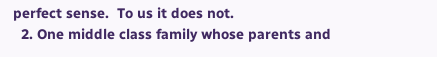perfect sense.  To us it does not.
  2. One middle class family whose parents and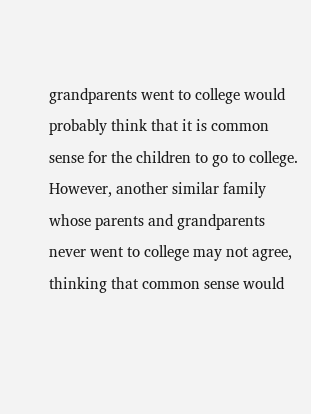grandparents went to college would probably think that it is common sense for the children to go to college.  However, another similar family whose parents and grandparents never went to college may not agree, thinking that common sense would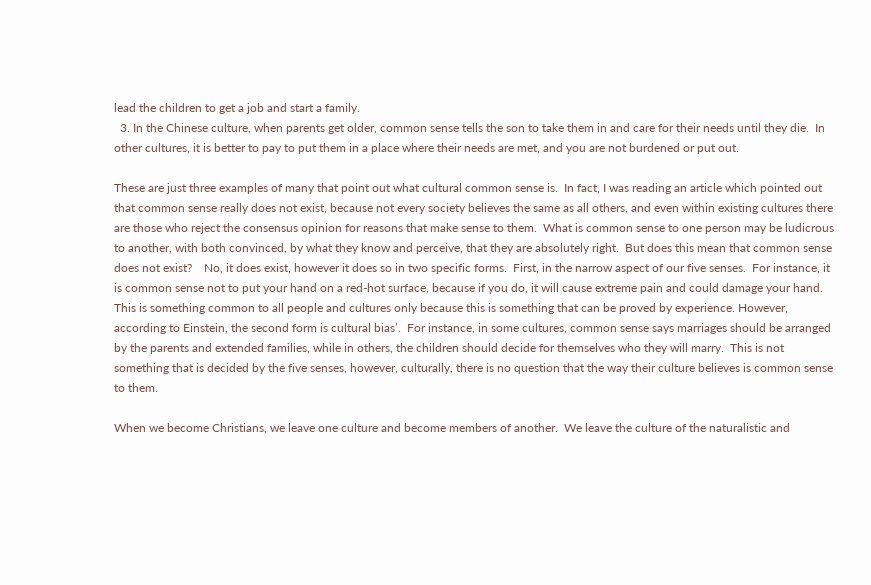lead the children to get a job and start a family.
  3. In the Chinese culture, when parents get older, common sense tells the son to take them in and care for their needs until they die.  In other cultures, it is better to pay to put them in a place where their needs are met, and you are not burdened or put out.

These are just three examples of many that point out what cultural common sense is.  In fact, I was reading an article which pointed out that common sense really does not exist, because not every society believes the same as all others, and even within existing cultures there are those who reject the consensus opinion for reasons that make sense to them.  What is common sense to one person may be ludicrous to another, with both convinced, by what they know and perceive, that they are absolutely right.  But does this mean that common sense does not exist?    No, it does exist, however it does so in two specific forms.  First, in the narrow aspect of our five senses.  For instance, it is common sense not to put your hand on a red-hot surface, because if you do, it will cause extreme pain and could damage your hand. This is something common to all people and cultures only because this is something that can be proved by experience. However, according to Einstein, the second form is cultural bias’.  For instance, in some cultures, common sense says marriages should be arranged by the parents and extended families, while in others, the children should decide for themselves who they will marry.  This is not something that is decided by the five senses, however, culturally, there is no question that the way their culture believes is common sense to them.

When we become Christians, we leave one culture and become members of another.  We leave the culture of the naturalistic and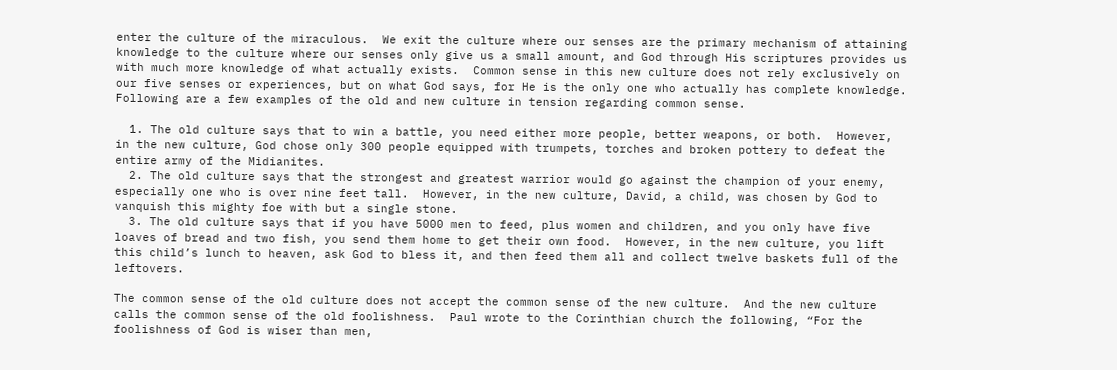enter the culture of the miraculous.  We exit the culture where our senses are the primary mechanism of attaining knowledge to the culture where our senses only give us a small amount, and God through His scriptures provides us with much more knowledge of what actually exists.  Common sense in this new culture does not rely exclusively on our five senses or experiences, but on what God says, for He is the only one who actually has complete knowledge. Following are a few examples of the old and new culture in tension regarding common sense.

  1. The old culture says that to win a battle, you need either more people, better weapons, or both.  However, in the new culture, God chose only 300 people equipped with trumpets, torches and broken pottery to defeat the entire army of the Midianites.
  2. The old culture says that the strongest and greatest warrior would go against the champion of your enemy, especially one who is over nine feet tall.  However, in the new culture, David, a child, was chosen by God to vanquish this mighty foe with but a single stone.
  3. The old culture says that if you have 5000 men to feed, plus women and children, and you only have five loaves of bread and two fish, you send them home to get their own food.  However, in the new culture, you lift this child’s lunch to heaven, ask God to bless it, and then feed them all and collect twelve baskets full of the leftovers.

The common sense of the old culture does not accept the common sense of the new culture.  And the new culture calls the common sense of the old foolishness.  Paul wrote to the Corinthian church the following, “For the foolishness of God is wiser than men,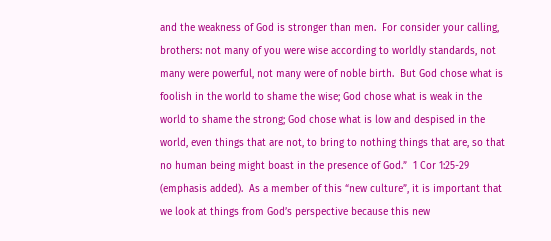and the weakness of God is stronger than men.  For consider your calling, brothers: not many of you were wise according to worldly standards, not many were powerful, not many were of noble birth.  But God chose what is foolish in the world to shame the wise; God chose what is weak in the world to shame the strong; God chose what is low and despised in the world, even things that are not, to bring to nothing things that are, so that no human being might boast in the presence of God.”  1 Cor 1:25-29 (emphasis added).  As a member of this “new culture”, it is important that we look at things from God’s perspective because this new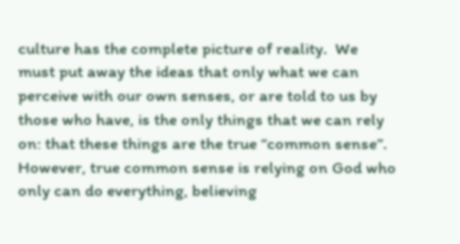culture has the complete picture of reality.  We must put away the ideas that only what we can perceive with our own senses, or are told to us by those who have, is the only things that we can rely on: that these things are the true “common sense”. However, true common sense is relying on God who only can do everything, believing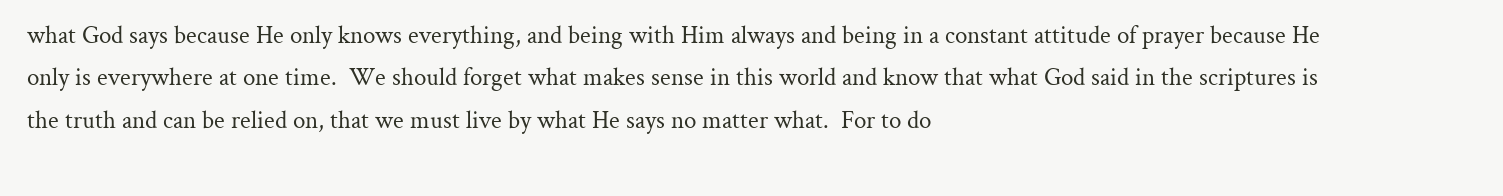what God says because He only knows everything, and being with Him always and being in a constant attitude of prayer because He only is everywhere at one time.  We should forget what makes sense in this world and know that what God said in the scriptures is the truth and can be relied on, that we must live by what He says no matter what.  For to do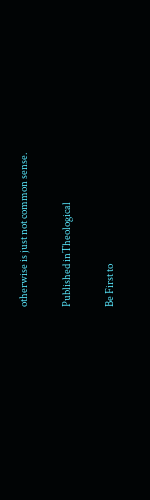otherwise is just not common sense.

Published inTheological

Be First to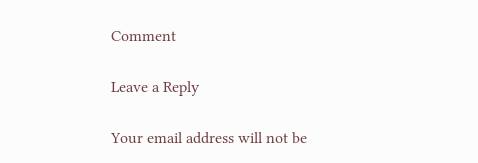Comment

Leave a Reply

Your email address will not be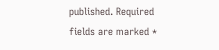published. Required fields are marked *